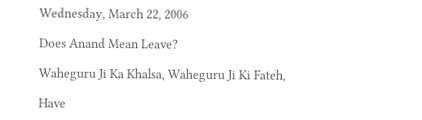Wednesday, March 22, 2006

Does Anand Mean Leave?

Waheguru Ji Ka Khalsa, Waheguru Ji Ki Fateh,

Have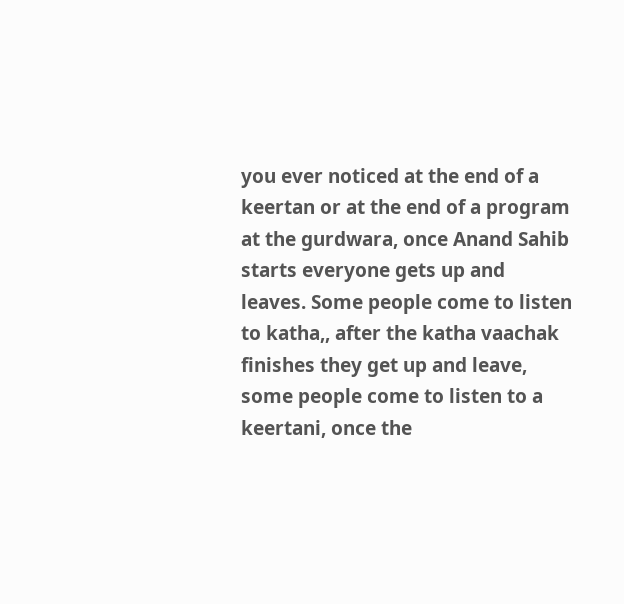you ever noticed at the end of a keertan or at the end of a program at the gurdwara, once Anand Sahib starts everyone gets up and leaves. Some people come to listen to katha,, after the katha vaachak finishes they get up and leave, some people come to listen to a keertani, once the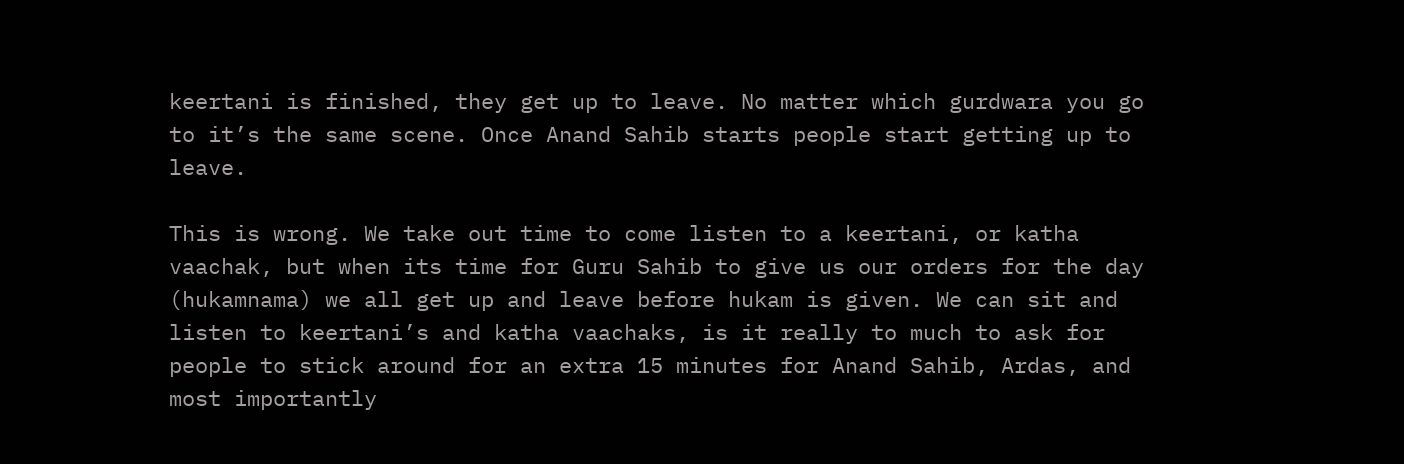keertani is finished, they get up to leave. No matter which gurdwara you go to it’s the same scene. Once Anand Sahib starts people start getting up to leave.

This is wrong. We take out time to come listen to a keertani, or katha vaachak, but when its time for Guru Sahib to give us our orders for the day (hukamnama) we all get up and leave before hukam is given. We can sit and listen to keertani’s and katha vaachaks, is it really to much to ask for people to stick around for an extra 15 minutes for Anand Sahib, Ardas, and most importantly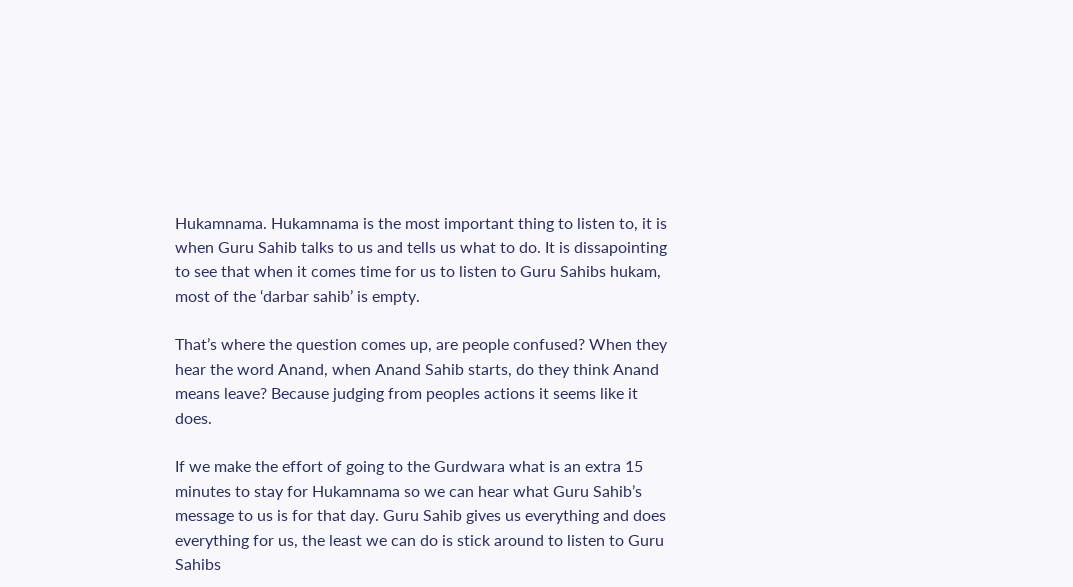Hukamnama. Hukamnama is the most important thing to listen to, it is when Guru Sahib talks to us and tells us what to do. It is dissapointing to see that when it comes time for us to listen to Guru Sahibs hukam, most of the ‘darbar sahib’ is empty.

That’s where the question comes up, are people confused? When they hear the word Anand, when Anand Sahib starts, do they think Anand means leave? Because judging from peoples actions it seems like it does.

If we make the effort of going to the Gurdwara what is an extra 15 minutes to stay for Hukamnama so we can hear what Guru Sahib’s message to us is for that day. Guru Sahib gives us everything and does everything for us, the least we can do is stick around to listen to Guru Sahibs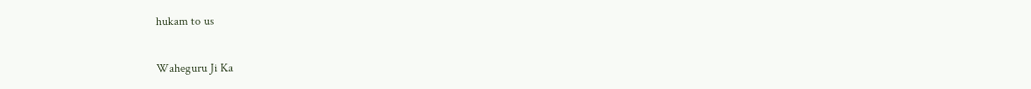hukam to us

Waheguru Ji Ka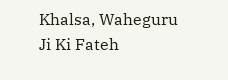Khalsa, Waheguru Ji Ki Fateh